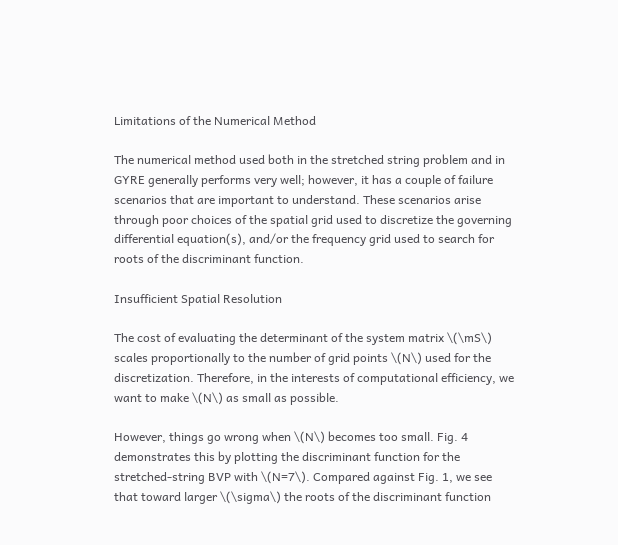Limitations of the Numerical Method

The numerical method used both in the stretched string problem and in GYRE generally performs very well; however, it has a couple of failure scenarios that are important to understand. These scenarios arise through poor choices of the spatial grid used to discretize the governing differential equation(s), and/or the frequency grid used to search for roots of the discriminant function.

Insufficient Spatial Resolution

The cost of evaluating the determinant of the system matrix \(\mS\) scales proportionally to the number of grid points \(N\) used for the discretization. Therefore, in the interests of computational efficiency, we want to make \(N\) as small as possible.

However, things go wrong when \(N\) becomes too small. Fig. 4 demonstrates this by plotting the discriminant function for the stretched-string BVP with \(N=7\). Compared against Fig. 1, we see that toward larger \(\sigma\) the roots of the discriminant function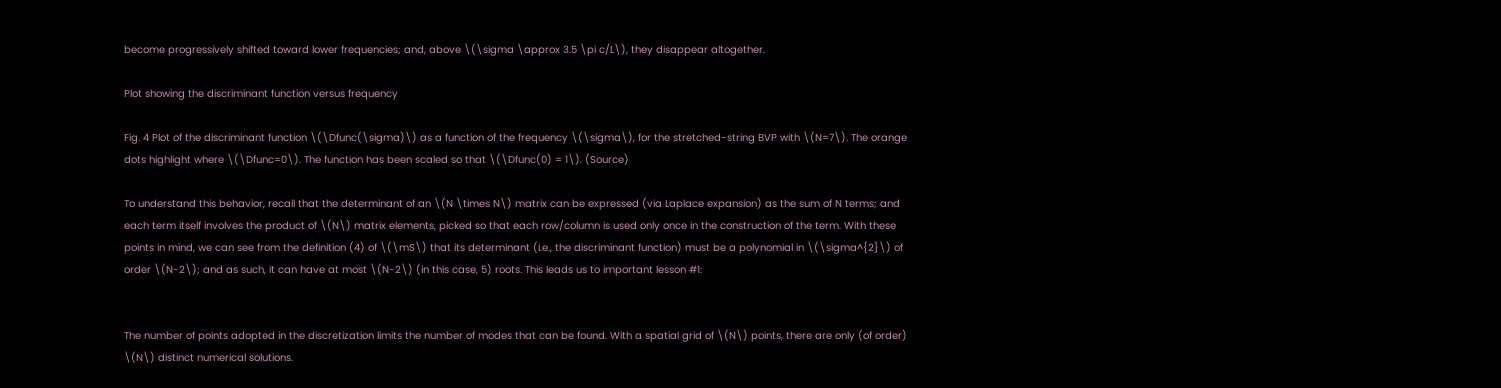become progressively shifted toward lower frequencies; and, above \(\sigma \approx 3.5 \pi c/L\), they disappear altogether.

Plot showing the discriminant function versus frequency

Fig. 4 Plot of the discriminant function \(\Dfunc(\sigma)\) as a function of the frequency \(\sigma\), for the stretched-string BVP with \(N=7\). The orange dots highlight where \(\Dfunc=0\). The function has been scaled so that \(\Dfunc(0) = 1\). (Source)

To understand this behavior, recall that the determinant of an \(N \times N\) matrix can be expressed (via Laplace expansion) as the sum of N terms; and each term itself involves the product of \(N\) matrix elements, picked so that each row/column is used only once in the construction of the term. With these points in mind, we can see from the definition (4) of \(\mS\) that its determinant (i.e., the discriminant function) must be a polynomial in \(\sigma^{2}\) of order \(N-2\); and as such, it can have at most \(N-2\) (in this case, 5) roots. This leads us to important lesson #1:


The number of points adopted in the discretization limits the number of modes that can be found. With a spatial grid of \(N\) points, there are only (of order) \(N\) distinct numerical solutions.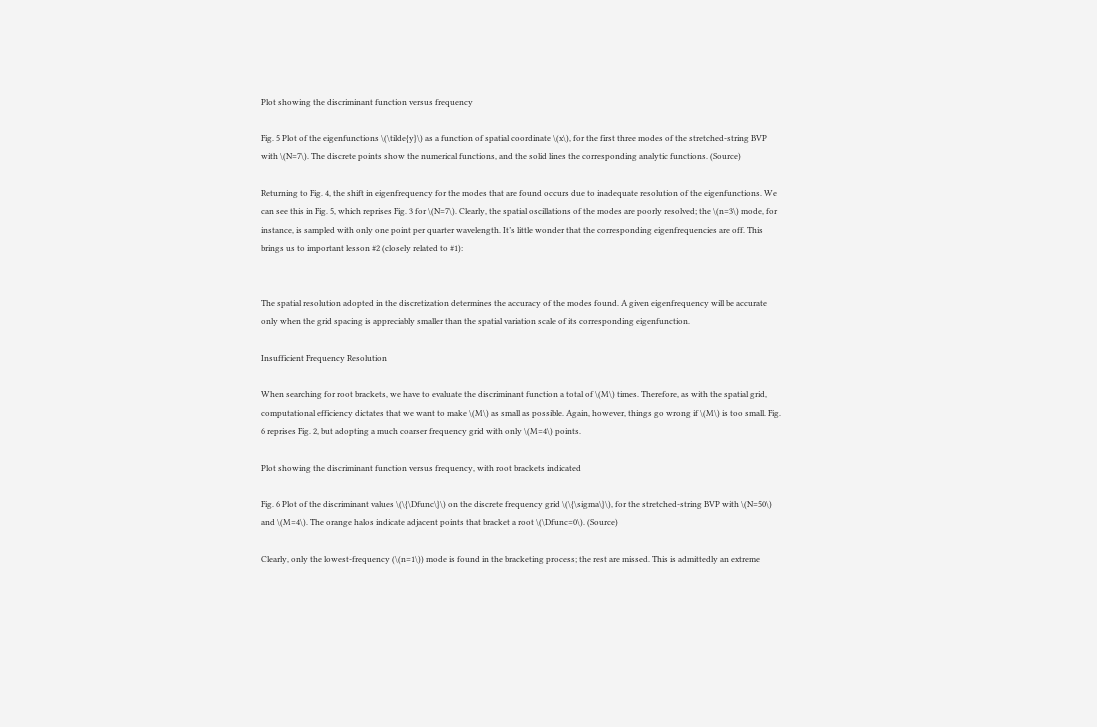Plot showing the discriminant function versus frequency

Fig. 5 Plot of the eigenfunctions \(\tilde{y}\) as a function of spatial coordinate \(x\), for the first three modes of the stretched-string BVP with \(N=7\). The discrete points show the numerical functions, and the solid lines the corresponding analytic functions. (Source)

Returning to Fig. 4, the shift in eigenfrequency for the modes that are found occurs due to inadequate resolution of the eigenfunctions. We can see this in Fig. 5, which reprises Fig. 3 for \(N=7\). Clearly, the spatial oscillations of the modes are poorly resolved; the \(n=3\) mode, for instance, is sampled with only one point per quarter wavelength. It’s little wonder that the corresponding eigenfrequencies are off. This brings us to important lesson #2 (closely related to #1):


The spatial resolution adopted in the discretization determines the accuracy of the modes found. A given eigenfrequency will be accurate only when the grid spacing is appreciably smaller than the spatial variation scale of its corresponding eigenfunction.

Insufficient Frequency Resolution

When searching for root brackets, we have to evaluate the discriminant function a total of \(M\) times. Therefore, as with the spatial grid, computational efficiency dictates that we want to make \(M\) as small as possible. Again, however, things go wrong if \(M\) is too small. Fig. 6 reprises Fig. 2, but adopting a much coarser frequency grid with only \(M=4\) points.

Plot showing the discriminant function versus frequency, with root brackets indicated

Fig. 6 Plot of the discriminant values \(\{\Dfunc\}\) on the discrete frequency grid \(\{\sigma\}\), for the stretched-string BVP with \(N=50\) and \(M=4\). The orange halos indicate adjacent points that bracket a root \(\Dfunc=0\). (Source)

Clearly, only the lowest-frequency (\(n=1\)) mode is found in the bracketing process; the rest are missed. This is admittedly an extreme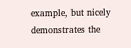example, but nicely demonstrates the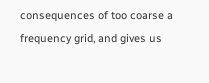consequences of too coarse a frequency grid, and gives us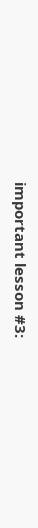important lesson #3: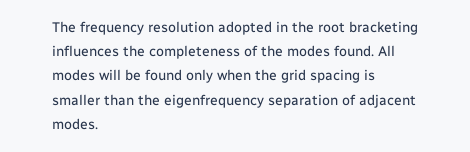The frequency resolution adopted in the root bracketing influences the completeness of the modes found. All modes will be found only when the grid spacing is smaller than the eigenfrequency separation of adjacent modes.